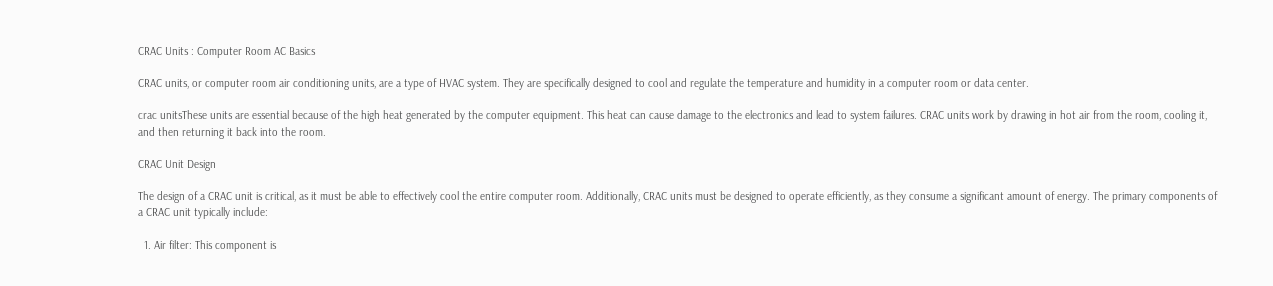CRAC Units : Computer Room AC Basics

CRAC units, or computer room air conditioning units, are a type of HVAC system. They are specifically designed to cool and regulate the temperature and humidity in a computer room or data center.

crac unitsThese units are essential because of the high heat generated by the computer equipment. This heat can cause damage to the electronics and lead to system failures. CRAC units work by drawing in hot air from the room, cooling it, and then returning it back into the room.

CRAC Unit Design

The design of a CRAC unit is critical, as it must be able to effectively cool the entire computer room. Additionally, CRAC units must be designed to operate efficiently, as they consume a significant amount of energy. The primary components of a CRAC unit typically include:

  1. Air filter: This component is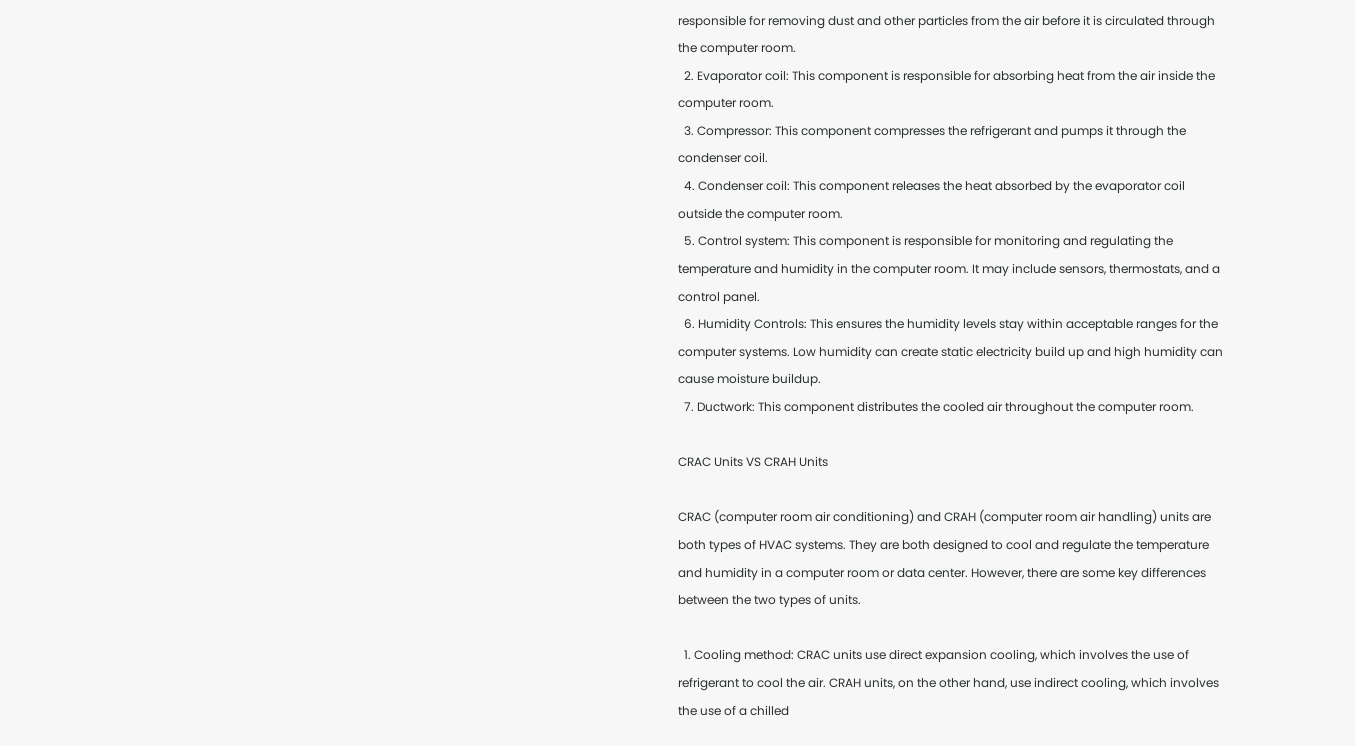responsible for removing dust and other particles from the air before it is circulated through the computer room.
  2. Evaporator coil: This component is responsible for absorbing heat from the air inside the computer room.
  3. Compressor: This component compresses the refrigerant and pumps it through the condenser coil.
  4. Condenser coil: This component releases the heat absorbed by the evaporator coil outside the computer room.
  5. Control system: This component is responsible for monitoring and regulating the temperature and humidity in the computer room. It may include sensors, thermostats, and a control panel.
  6. Humidity Controls: This ensures the humidity levels stay within acceptable ranges for the computer systems. Low humidity can create static electricity build up and high humidity can cause moisture buildup.
  7. Ductwork: This component distributes the cooled air throughout the computer room.

CRAC Units VS CRAH Units

CRAC (computer room air conditioning) and CRAH (computer room air handling) units are both types of HVAC systems. They are both designed to cool and regulate the temperature and humidity in a computer room or data center. However, there are some key differences between the two types of units.

  1. Cooling method: CRAC units use direct expansion cooling, which involves the use of refrigerant to cool the air. CRAH units, on the other hand, use indirect cooling, which involves the use of a chilled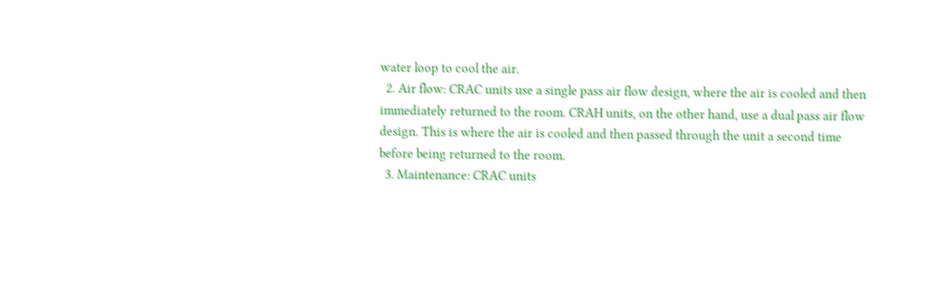water loop to cool the air.
  2. Air flow: CRAC units use a single pass air flow design, where the air is cooled and then immediately returned to the room. CRAH units, on the other hand, use a dual pass air flow design. This is where the air is cooled and then passed through the unit a second time before being returned to the room.
  3. Maintenance: CRAC units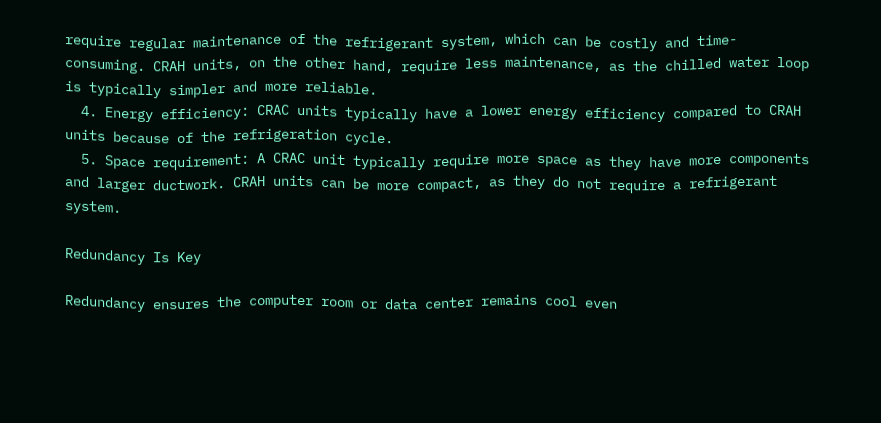require regular maintenance of the refrigerant system, which can be costly and time-consuming. CRAH units, on the other hand, require less maintenance, as the chilled water loop is typically simpler and more reliable.
  4. Energy efficiency: CRAC units typically have a lower energy efficiency compared to CRAH units because of the refrigeration cycle.
  5. Space requirement: A CRAC unit typically require more space as they have more components and larger ductwork. CRAH units can be more compact, as they do not require a refrigerant system.

Redundancy Is Key

Redundancy ensures the computer room or data center remains cool even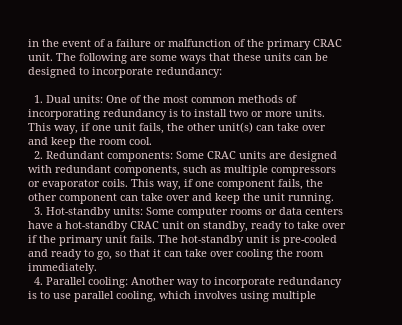in the event of a failure or malfunction of the primary CRAC unit. The following are some ways that these units can be designed to incorporate redundancy:

  1. Dual units: One of the most common methods of incorporating redundancy is to install two or more units. This way, if one unit fails, the other unit(s) can take over and keep the room cool.
  2. Redundant components: Some CRAC units are designed with redundant components, such as multiple compressors or evaporator coils. This way, if one component fails, the other component can take over and keep the unit running.
  3. Hot-standby units: Some computer rooms or data centers have a hot-standby CRAC unit on standby, ready to take over if the primary unit fails. The hot-standby unit is pre-cooled and ready to go, so that it can take over cooling the room immediately.
  4. Parallel cooling: Another way to incorporate redundancy is to use parallel cooling, which involves using multiple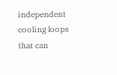independent cooling loops that can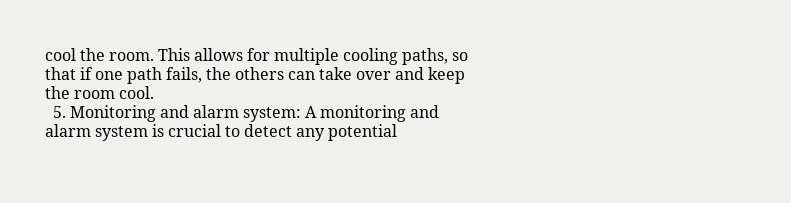cool the room. This allows for multiple cooling paths, so that if one path fails, the others can take over and keep the room cool.
  5. Monitoring and alarm system: A monitoring and alarm system is crucial to detect any potential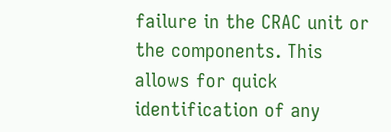failure in the CRAC unit or the components. This allows for quick identification of any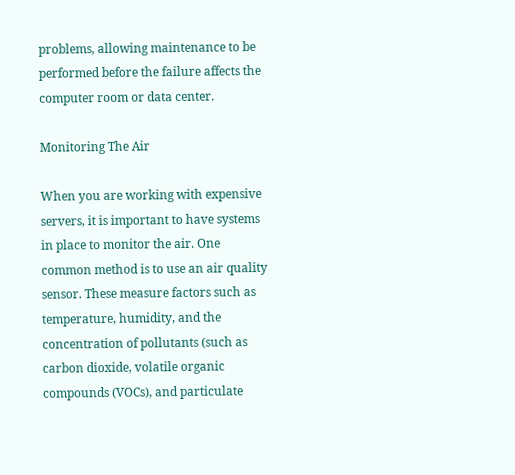problems, allowing maintenance to be performed before the failure affects the computer room or data center.

Monitoring The Air

When you are working with expensive servers, it is important to have systems in place to monitor the air. One common method is to use an air quality sensor. These measure factors such as temperature, humidity, and the concentration of pollutants (such as carbon dioxide, volatile organic compounds (VOCs), and particulate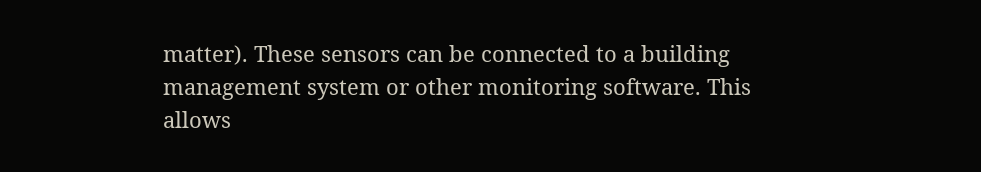matter). These sensors can be connected to a building management system or other monitoring software. This allows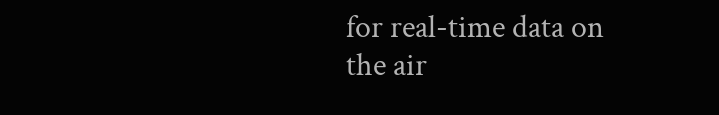for real-time data on the air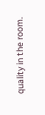quality in the room.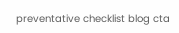preventative checklist blog cta